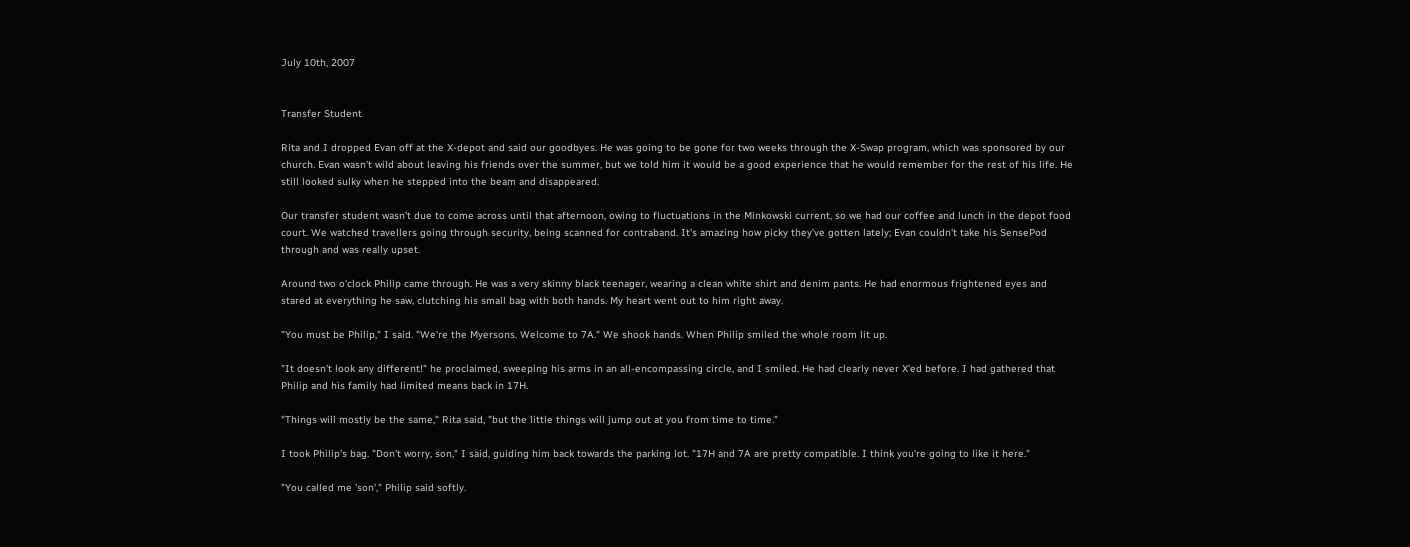July 10th, 2007


Transfer Student

Rita and I dropped Evan off at the X-depot and said our goodbyes. He was going to be gone for two weeks through the X-Swap program, which was sponsored by our church. Evan wasn't wild about leaving his friends over the summer, but we told him it would be a good experience that he would remember for the rest of his life. He still looked sulky when he stepped into the beam and disappeared.

Our transfer student wasn't due to come across until that afternoon, owing to fluctuations in the Minkowski current, so we had our coffee and lunch in the depot food court. We watched travellers going through security, being scanned for contraband. It's amazing how picky they've gotten lately; Evan couldn't take his SensePod through and was really upset.

Around two o'clock Philip came through. He was a very skinny black teenager, wearing a clean white shirt and denim pants. He had enormous frightened eyes and stared at everything he saw, clutching his small bag with both hands. My heart went out to him right away.

"You must be Philip," I said. "We're the Myersons. Welcome to 7A." We shook hands. When Philip smiled the whole room lit up.

"It doesn't look any different!" he proclaimed, sweeping his arms in an all-encompassing circle, and I smiled. He had clearly never X'ed before. I had gathered that Philip and his family had limited means back in 17H.

"Things will mostly be the same," Rita said, "but the little things will jump out at you from time to time."

I took Philip's bag. "Don't worry, son," I said, guiding him back towards the parking lot. "17H and 7A are pretty compatible. I think you're going to like it here."

"You called me 'son'," Philip said softly.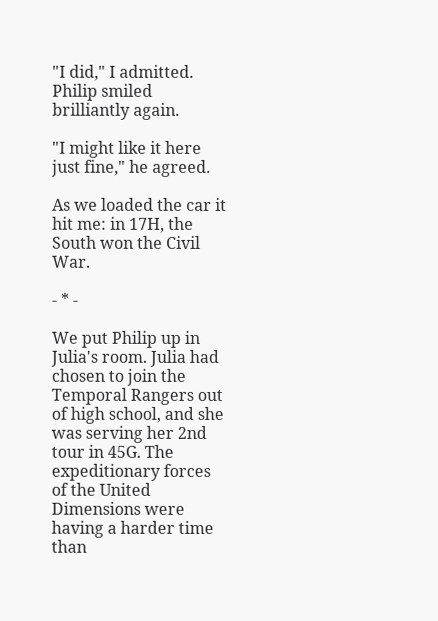"I did," I admitted. Philip smiled brilliantly again.

"I might like it here just fine," he agreed.

As we loaded the car it hit me: in 17H, the South won the Civil War.

- * -

We put Philip up in Julia's room. Julia had chosen to join the Temporal Rangers out of high school, and she was serving her 2nd tour in 45G. The expeditionary forces of the United Dimensions were having a harder time than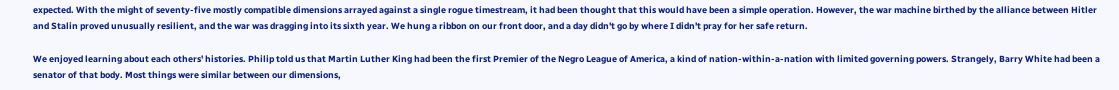expected. With the might of seventy-five mostly compatible dimensions arrayed against a single rogue timestream, it had been thought that this would have been a simple operation. However, the war machine birthed by the alliance between Hitler and Stalin proved unusually resilient, and the war was dragging into its sixth year. We hung a ribbon on our front door, and a day didn't go by where I didn't pray for her safe return.

We enjoyed learning about each others' histories. Philip told us that Martin Luther King had been the first Premier of the Negro League of America, a kind of nation-within-a-nation with limited governing powers. Strangely, Barry White had been a senator of that body. Most things were similar between our dimensions,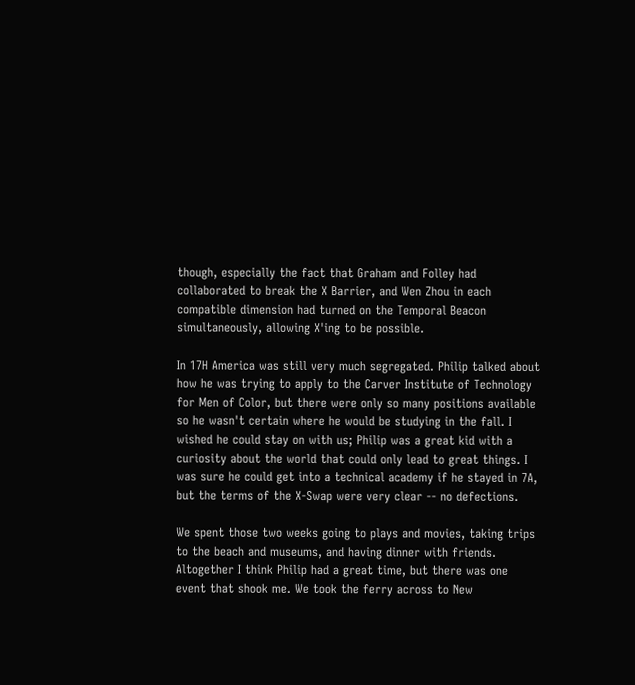though, especially the fact that Graham and Folley had collaborated to break the X Barrier, and Wen Zhou in each compatible dimension had turned on the Temporal Beacon simultaneously, allowing X'ing to be possible.

In 17H America was still very much segregated. Philip talked about how he was trying to apply to the Carver Institute of Technology for Men of Color, but there were only so many positions available so he wasn't certain where he would be studying in the fall. I wished he could stay on with us; Philip was a great kid with a curiosity about the world that could only lead to great things. I was sure he could get into a technical academy if he stayed in 7A, but the terms of the X-Swap were very clear -- no defections.

We spent those two weeks going to plays and movies, taking trips to the beach and museums, and having dinner with friends. Altogether I think Philip had a great time, but there was one event that shook me. We took the ferry across to New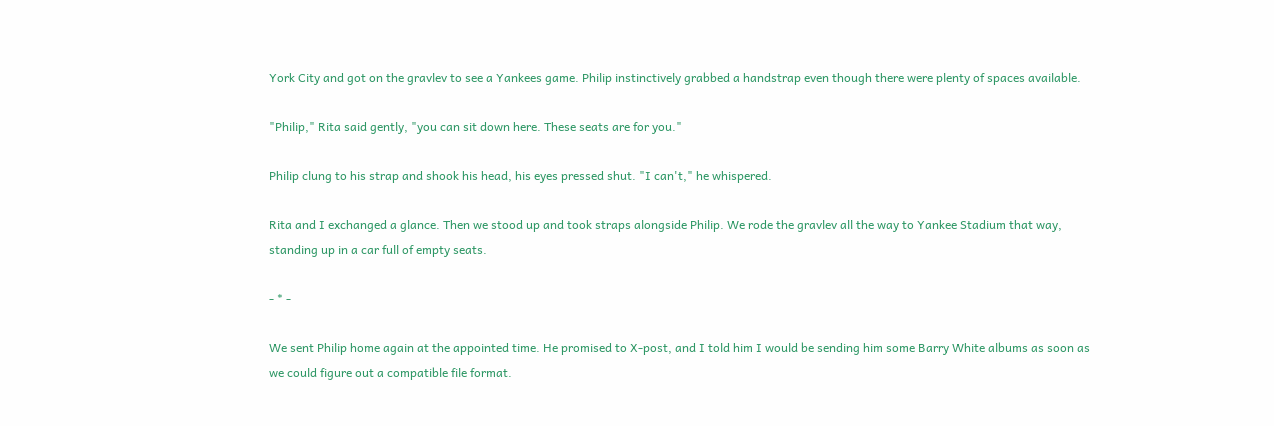York City and got on the gravlev to see a Yankees game. Philip instinctively grabbed a handstrap even though there were plenty of spaces available.

"Philip," Rita said gently, "you can sit down here. These seats are for you."

Philip clung to his strap and shook his head, his eyes pressed shut. "I can't," he whispered.

Rita and I exchanged a glance. Then we stood up and took straps alongside Philip. We rode the gravlev all the way to Yankee Stadium that way, standing up in a car full of empty seats.

- * -

We sent Philip home again at the appointed time. He promised to X-post, and I told him I would be sending him some Barry White albums as soon as we could figure out a compatible file format.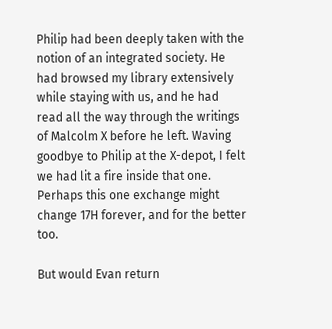Philip had been deeply taken with the notion of an integrated society. He had browsed my library extensively while staying with us, and he had read all the way through the writings of Malcolm X before he left. Waving goodbye to Philip at the X-depot, I felt we had lit a fire inside that one. Perhaps this one exchange might change 17H forever, and for the better too.

But would Evan return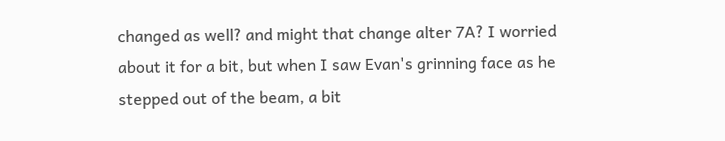changed as well? and might that change alter 7A? I worried about it for a bit, but when I saw Evan's grinning face as he stepped out of the beam, a bit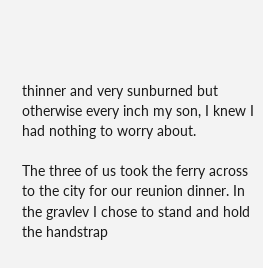thinner and very sunburned but otherwise every inch my son, I knew I had nothing to worry about.

The three of us took the ferry across to the city for our reunion dinner. In the gravlev I chose to stand and hold the handstrap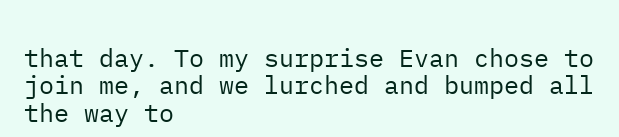that day. To my surprise Evan chose to join me, and we lurched and bumped all the way to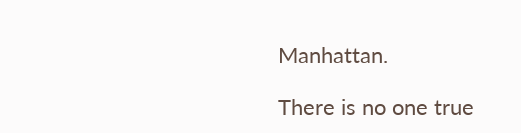Manhattan.

There is no one true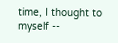time, I thought to myself --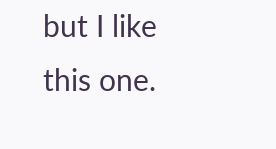but I like this one.